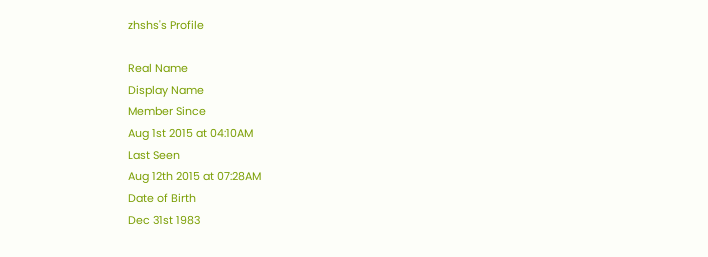zhshs's Profile

Real Name
Display Name
Member Since
Aug 1st 2015 at 04:10AM
Last Seen
Aug 12th 2015 at 07:28AM
Date of Birth
Dec 31st 1983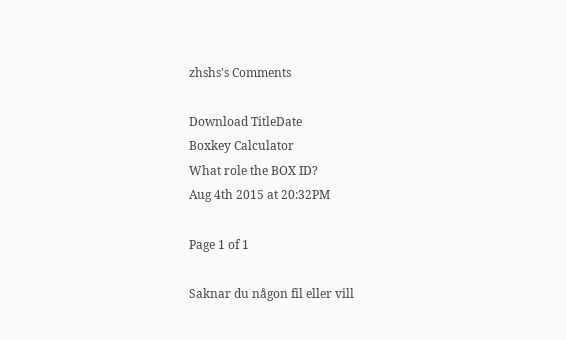zhshs's Comments

Download TitleDate
Boxkey Calculator
What role the BOX ID?
Aug 4th 2015 at 20:32PM

Page 1 of 1

Saknar du någon fil eller vill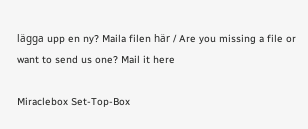lägga upp en ny? Maila filen här / Are you missing a file or want to send us one? Mail it here

Miraclebox Set-Top-Box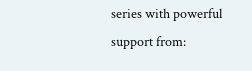series with powerful support from: